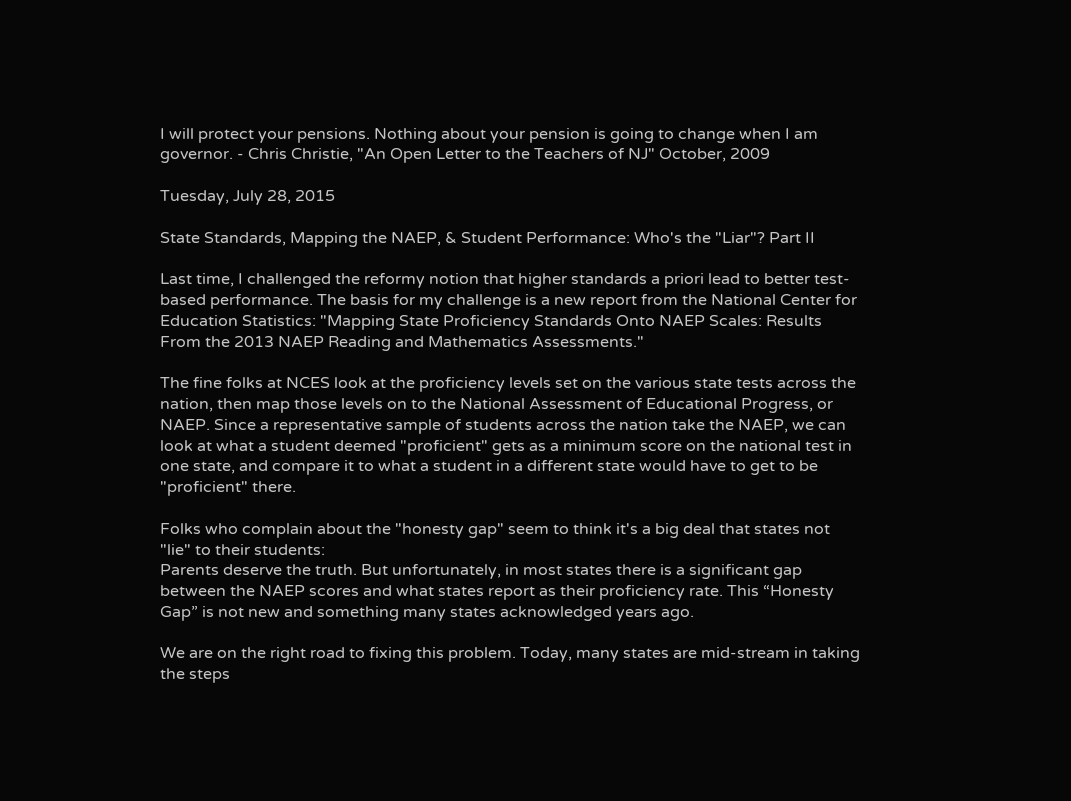I will protect your pensions. Nothing about your pension is going to change when I am governor. - Chris Christie, "An Open Letter to the Teachers of NJ" October, 2009

Tuesday, July 28, 2015

State Standards, Mapping the NAEP, & Student Performance: Who's the "Liar"? Part II

Last time, I challenged the reformy notion that higher standards a priori lead to better test-based performance. The basis for my challenge is a new report from the National Center for Education Statistics: "Mapping State Proficiency Standards Onto NAEP Scales: Results From the 2013 NAEP Reading and Mathematics Assessments."

The fine folks at NCES look at the proficiency levels set on the various state tests across the nation, then map those levels on to the National Assessment of Educational Progress, or NAEP. Since a representative sample of students across the nation take the NAEP, we can look at what a student deemed "proficient" gets as a minimum score on the national test in one state, and compare it to what a student in a different state would have to get to be "proficient" there.

Folks who complain about the "honesty gap" seem to think it's a big deal that states not "lie" to their students:
Parents deserve the truth. But unfortunately, in most states there is a significant gap between the NAEP scores and what states report as their proficiency rate. This “Honesty Gap” is not new and something many states acknowledged years ago.

We are on the right road to fixing this problem. Today, many states are mid-stream in taking the steps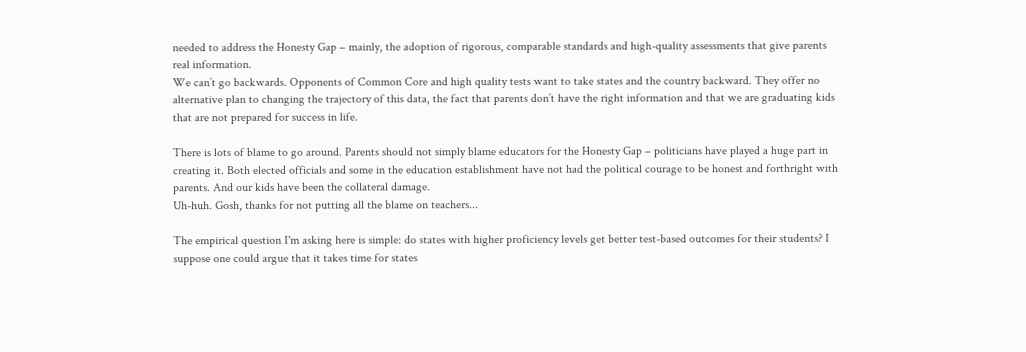needed to address the Honesty Gap – mainly, the adoption of rigorous, comparable standards and high-quality assessments that give parents real information.
We can’t go backwards. Opponents of Common Core and high quality tests want to take states and the country backward. They offer no alternative plan to changing the trajectory of this data, the fact that parents don’t have the right information and that we are graduating kids that are not prepared for success in life.

There is lots of blame to go around. Parents should not simply blame educators for the Honesty Gap – politicians have played a huge part in creating it. Both elected officials and some in the education establishment have not had the political courage to be honest and forthright with parents. And our kids have been the collateral damage.
Uh-huh. Gosh, thanks for not putting all the blame on teachers...

The empirical question I'm asking here is simple: do states with higher proficiency levels get better test-based outcomes for their students? I suppose one could argue that it takes time for states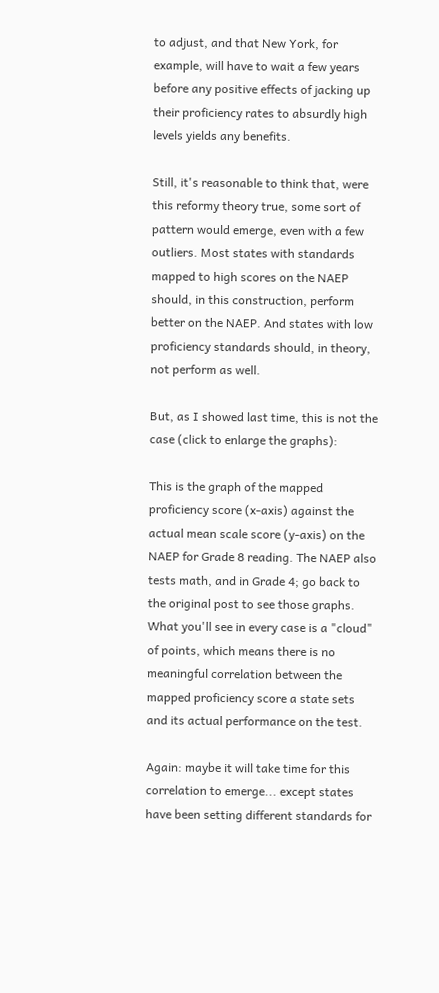to adjust, and that New York, for example, will have to wait a few years before any positive effects of jacking up their proficiency rates to absurdly high levels yields any benefits.

Still, it's reasonable to think that, were this reformy theory true, some sort of pattern would emerge, even with a few outliers. Most states with standards mapped to high scores on the NAEP should, in this construction, perform better on the NAEP. And states with low proficiency standards should, in theory, not perform as well.

But, as I showed last time, this is not the case (click to enlarge the graphs):

This is the graph of the mapped proficiency score (x-axis) against the actual mean scale score (y-axis) on the NAEP for Grade 8 reading. The NAEP also tests math, and in Grade 4; go back to the original post to see those graphs. What you'll see in every case is a "cloud" of points, which means there is no meaningful correlation between the mapped proficiency score a state sets and its actual performance on the test.

Again: maybe it will take time for this correlation to emerge... except states have been setting different standards for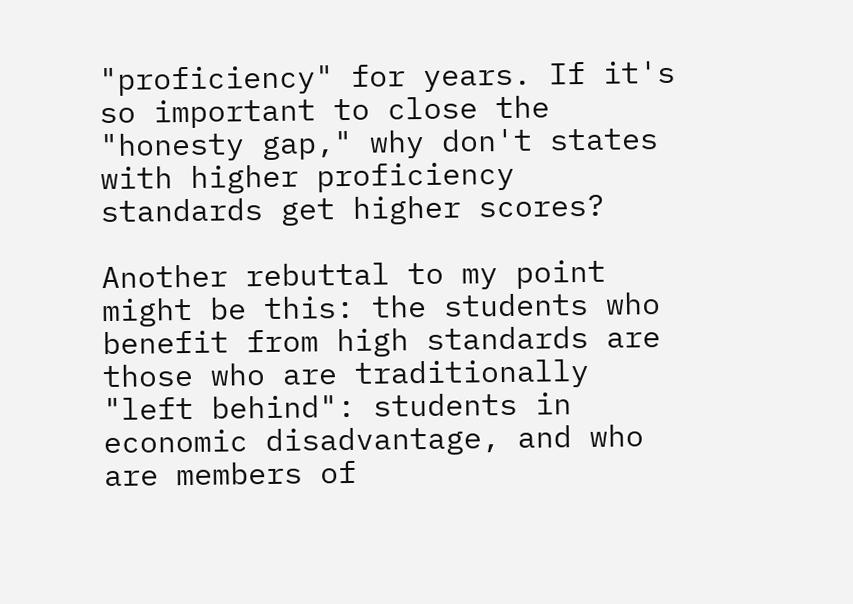"proficiency" for years. If it's so important to close the "honesty gap," why don't states with higher proficiency standards get higher scores?

Another rebuttal to my point might be this: the students who benefit from high standards are those who are traditionally "left behind": students in economic disadvantage, and who are members of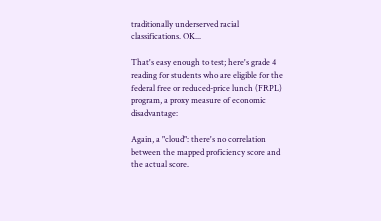traditionally underserved racial classifications. OK...

That's easy enough to test; here's grade 4 reading for students who are eligible for the federal free or reduced-price lunch (FRPL) program, a proxy measure of economic disadvantage:

Again, a "cloud": there's no correlation between the mapped proficiency score and the actual score.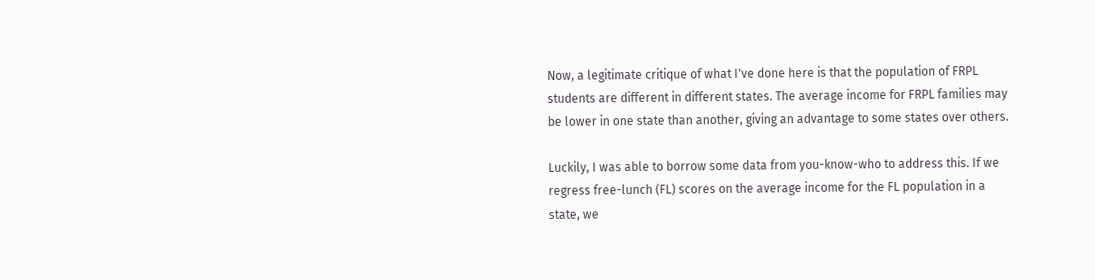Now, a legitimate critique of what I've done here is that the population of FRPL students are different in different states. The average income for FRPL families may be lower in one state than another, giving an advantage to some states over others.

Luckily, I was able to borrow some data from you-know-who to address this. If we regress free-lunch (FL) scores on the average income for the FL population in a state, we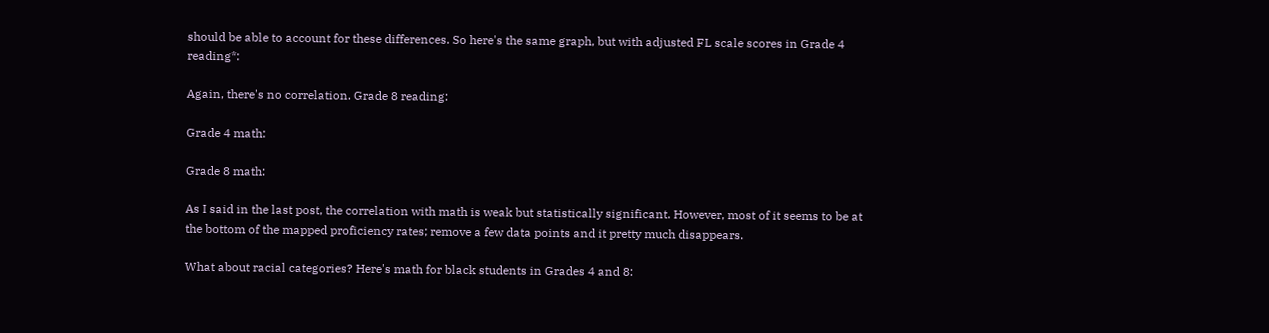should be able to account for these differences. So here's the same graph, but with adjusted FL scale scores in Grade 4 reading*:

Again, there's no correlation. Grade 8 reading:

Grade 4 math:

Grade 8 math:

As I said in the last post, the correlation with math is weak but statistically significant. However, most of it seems to be at the bottom of the mapped proficiency rates; remove a few data points and it pretty much disappears.

What about racial categories? Here's math for black students in Grades 4 and 8: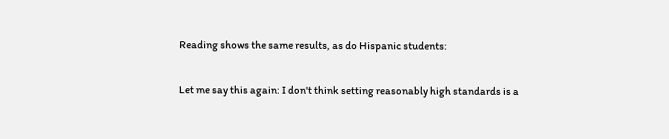Reading shows the same results, as do Hispanic students:

Let me say this again: I don't think setting reasonably high standards is a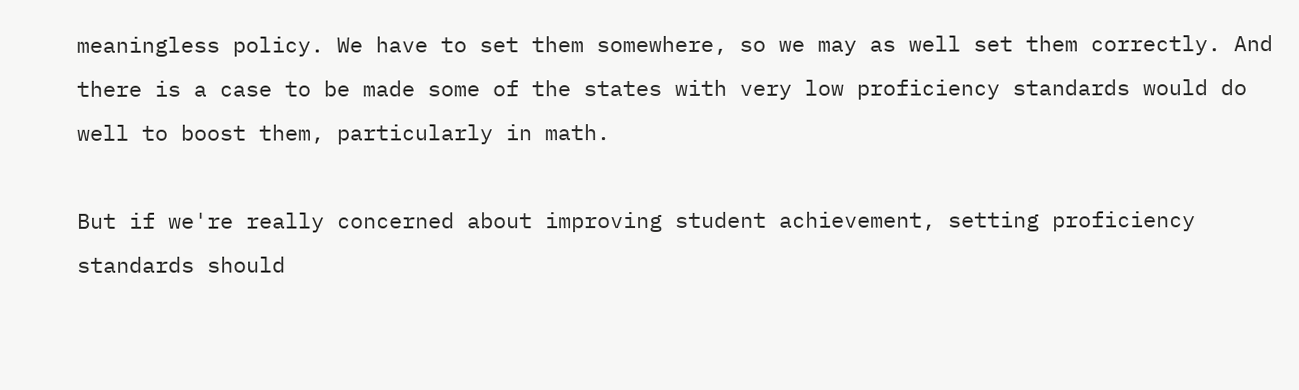meaningless policy. We have to set them somewhere, so we may as well set them correctly. And there is a case to be made some of the states with very low proficiency standards would do well to boost them, particularly in math.

But if we're really concerned about improving student achievement, setting proficiency standards should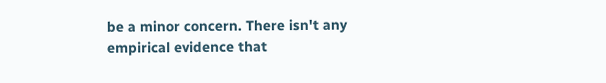be a minor concern. There isn't any empirical evidence that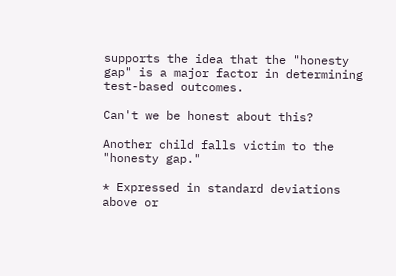supports the idea that the "honesty gap" is a major factor in determining test-based outcomes.

Can't we be honest about this?

Another child falls victim to the "honesty gap."

* Expressed in standard deviations above or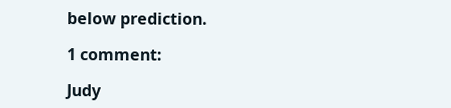below prediction.

1 comment:

Judy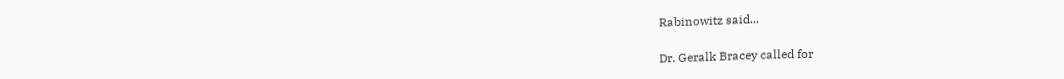Rabinowitz said...

Dr. Geralk Bracey called for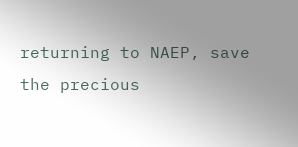returning to NAEP, save the precious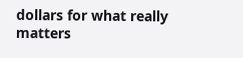dollars for what really matters